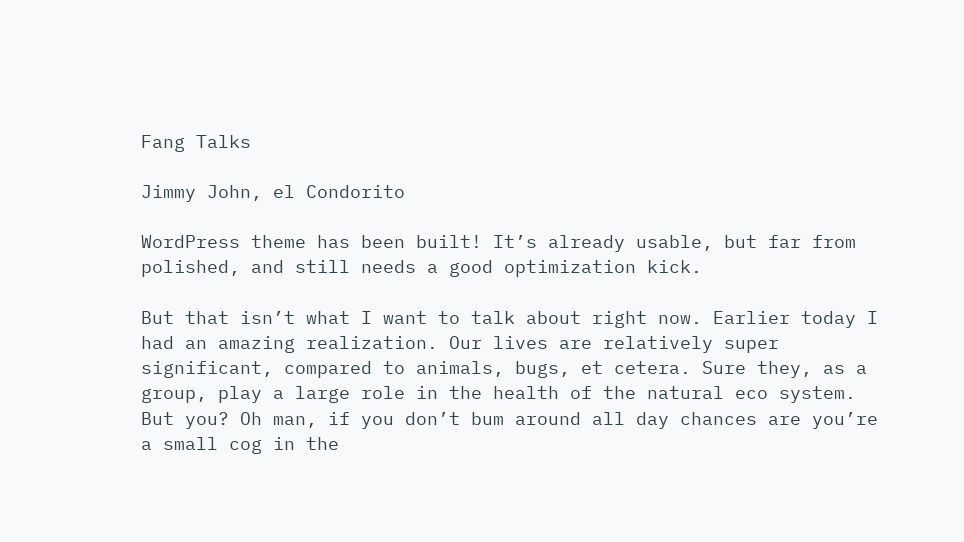Fang Talks

Jimmy John, el Condorito

WordPress theme has been built! It’s already usable, but far from polished, and still needs a good optimization kick.

But that isn’t what I want to talk about right now. Earlier today I had an amazing realization. Our lives are relatively super significant, compared to animals, bugs, et cetera. Sure they, as a group, play a large role in the health of the natural eco system. But you? Oh man, if you don’t bum around all day chances are you’re a small cog in the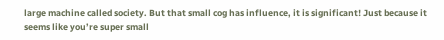large machine called society. But that small cog has influence, it is significant! Just because it seems like you’re super small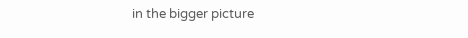in the bigger picture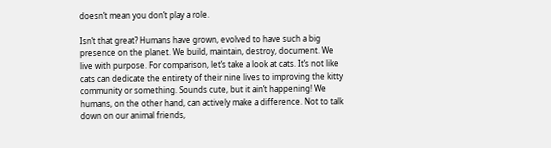doesn’t mean you don’t play a role.

Isn’t that great? Humans have grown, evolved to have such a big presence on the planet. We build, maintain, destroy, document. We live with purpose. For comparison, let’s take a look at cats. It’s not like cats can dedicate the entirety of their nine lives to improving the kitty community or something. Sounds cute, but it ain’t happening! We humans, on the other hand, can actively make a difference. Not to talk down on our animal friends,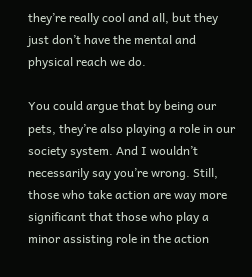they’re really cool and all, but they just don’t have the mental and physical reach we do.

You could argue that by being our pets, they’re also playing a role in our society system. And I wouldn’t necessarily say you’re wrong. Still, those who take action are way more significant that those who play a minor assisting role in the action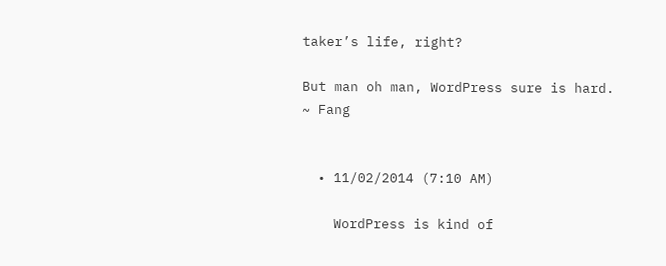taker’s life, right?

But man oh man, WordPress sure is hard.
~ Fang


  • 11/02/2014 (7:10 AM)

    WordPress is kind of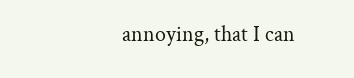annoying, that I can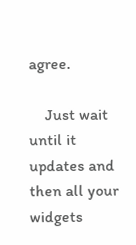agree.

    Just wait until it updates and then all your widgets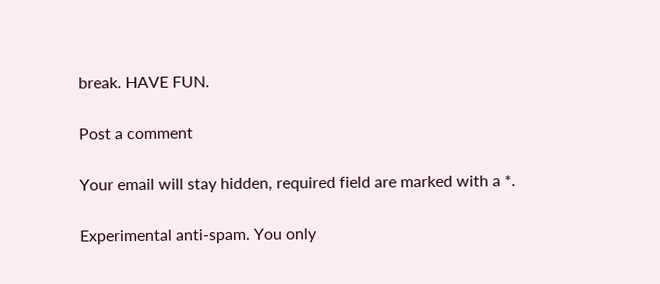break. HAVE FUN.

Post a comment

Your email will stay hidden, required field are marked with a *.

Experimental anti-spam. You only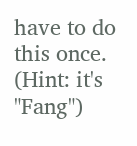have to do this once. (Hint: it's "Fang")